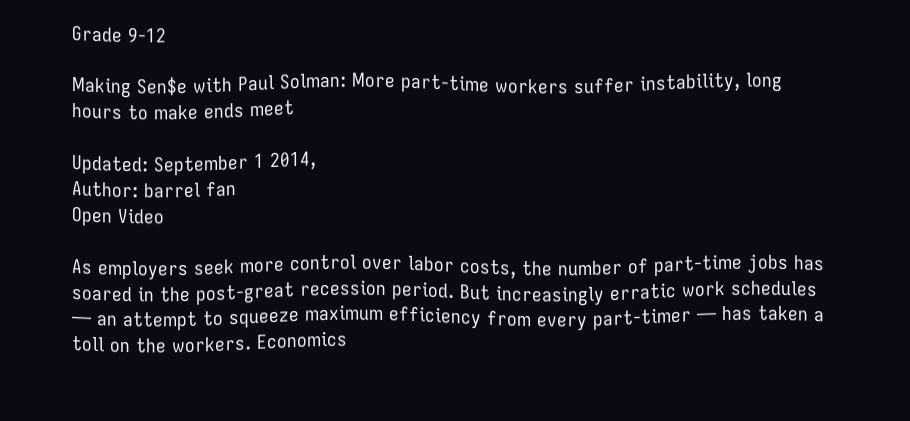Grade 9-12

Making Sen$e with Paul Solman: More part-time workers suffer instability, long hours to make ends meet

Updated: September 1 2014,
Author: barrel fan
Open Video

As employers seek more control over labor costs, the number of part-time jobs has soared in the post-great recession period. But increasingly erratic work schedules — an attempt to squeeze maximum efficiency from every part-timer — has taken a toll on the workers. Economics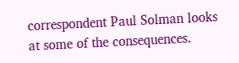correspondent Paul Solman looks at some of the consequences.